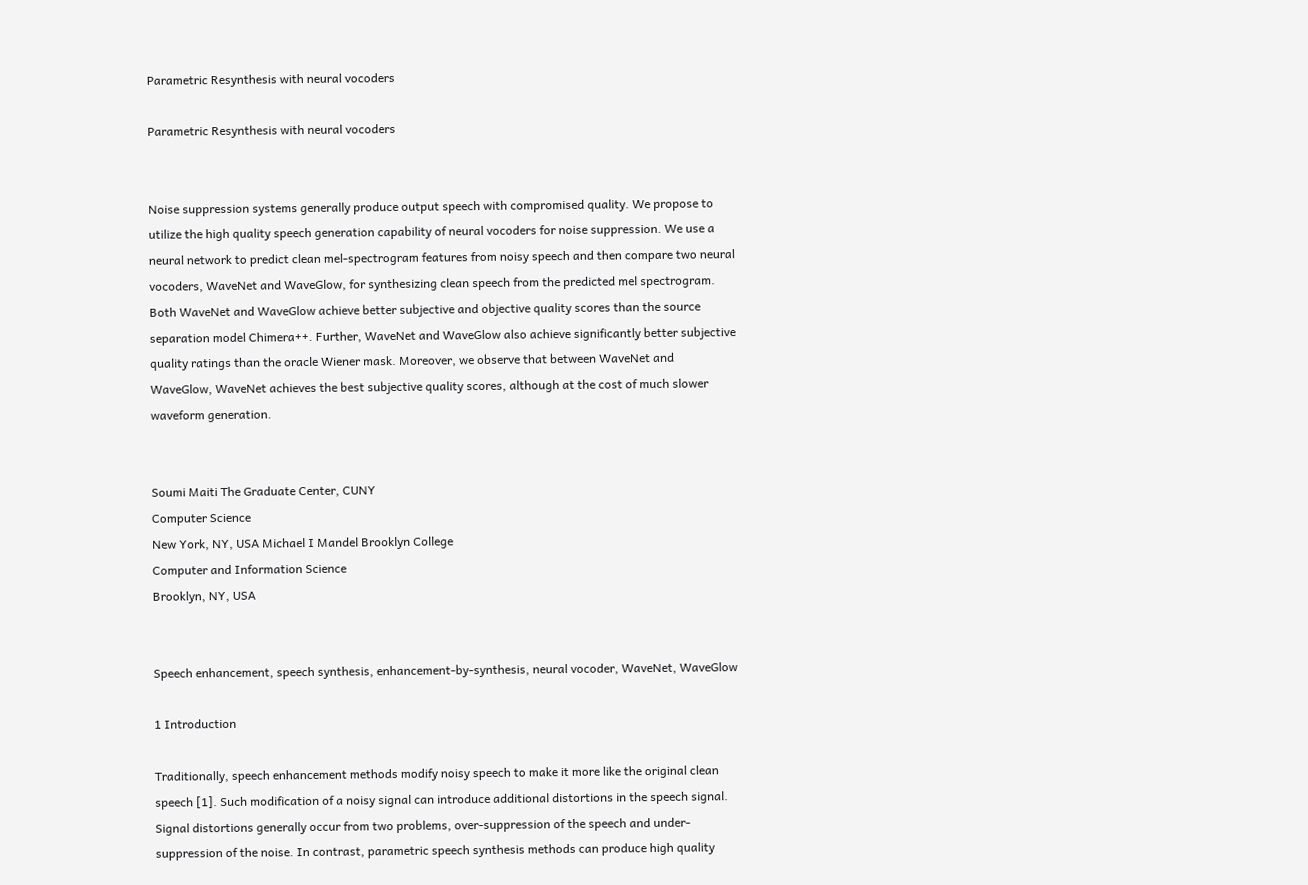Parametric Resynthesis with neural vocoders

Parametric Resynthesis with neural vocoders


Noise suppression systems generally produce output speech with compromised quality. We propose to utilize the high quality speech generation capability of neural vocoders for noise suppression. We use a neural network to predict clean mel-spectrogram features from noisy speech and then compare two neural vocoders, WaveNet and WaveGlow, for synthesizing clean speech from the predicted mel spectrogram. Both WaveNet and WaveGlow achieve better subjective and objective quality scores than the source separation model Chimera++. Further, WaveNet and WaveGlow also achieve significantly better subjective quality ratings than the oracle Wiener mask. Moreover, we observe that between WaveNet and WaveGlow, WaveNet achieves the best subjective quality scores, although at the cost of much slower waveform generation.


Soumi Maiti The Graduate Center, CUNY
Computer Science
New York, NY, USA Michael I Mandel Brooklyn College
Computer and Information Science
Brooklyn, NY, USA


Speech enhancement, speech synthesis, enhancement-by-synthesis, neural vocoder, WaveNet, WaveGlow

1 Introduction

Traditionally, speech enhancement methods modify noisy speech to make it more like the original clean speech [1]. Such modification of a noisy signal can introduce additional distortions in the speech signal. Signal distortions generally occur from two problems, over-suppression of the speech and under-suppression of the noise. In contrast, parametric speech synthesis methods can produce high quality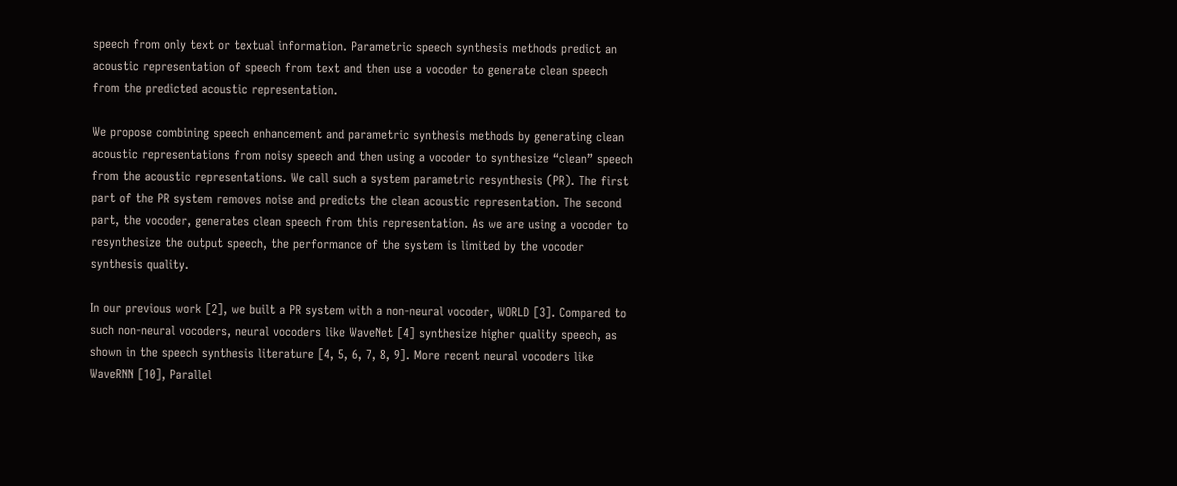speech from only text or textual information. Parametric speech synthesis methods predict an acoustic representation of speech from text and then use a vocoder to generate clean speech from the predicted acoustic representation.

We propose combining speech enhancement and parametric synthesis methods by generating clean acoustic representations from noisy speech and then using a vocoder to synthesize “clean” speech from the acoustic representations. We call such a system parametric resynthesis (PR). The first part of the PR system removes noise and predicts the clean acoustic representation. The second part, the vocoder, generates clean speech from this representation. As we are using a vocoder to resynthesize the output speech, the performance of the system is limited by the vocoder synthesis quality.

In our previous work [2], we built a PR system with a non-neural vocoder, WORLD [3]. Compared to such non-neural vocoders, neural vocoders like WaveNet [4] synthesize higher quality speech, as shown in the speech synthesis literature [4, 5, 6, 7, 8, 9]. More recent neural vocoders like WaveRNN [10], Parallel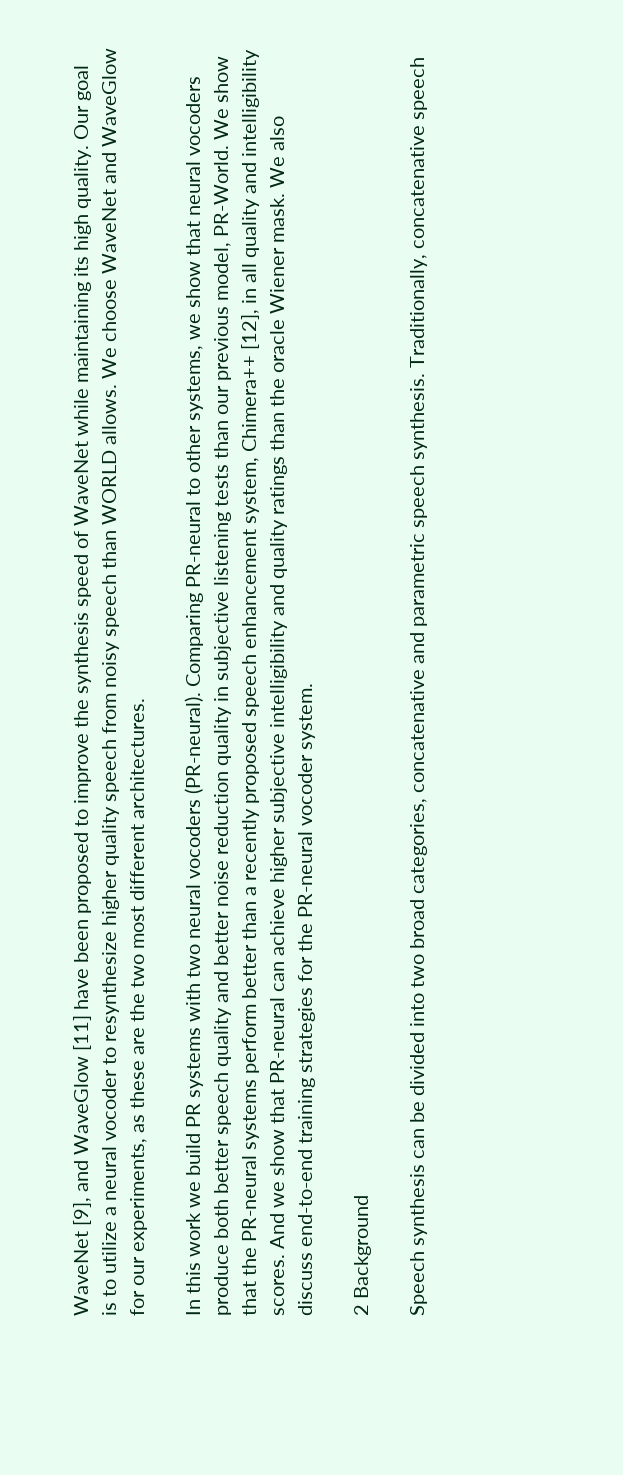WaveNet [9], and WaveGlow [11] have been proposed to improve the synthesis speed of WaveNet while maintaining its high quality. Our goal is to utilize a neural vocoder to resynthesize higher quality speech from noisy speech than WORLD allows. We choose WaveNet and WaveGlow for our experiments, as these are the two most different architectures.

In this work we build PR systems with two neural vocoders (PR-neural). Comparing PR-neural to other systems, we show that neural vocoders produce both better speech quality and better noise reduction quality in subjective listening tests than our previous model, PR-World. We show that the PR-neural systems perform better than a recently proposed speech enhancement system, Chimera++ [12], in all quality and intelligibility scores. And we show that PR-neural can achieve higher subjective intelligibility and quality ratings than the oracle Wiener mask. We also discuss end-to-end training strategies for the PR-neural vocoder system.

2 Background

Speech synthesis can be divided into two broad categories, concatenative and parametric speech synthesis. Traditionally, concatenative speech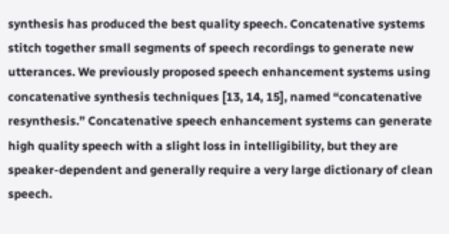synthesis has produced the best quality speech. Concatenative systems stitch together small segments of speech recordings to generate new utterances. We previously proposed speech enhancement systems using concatenative synthesis techniques [13, 14, 15], named “concatenative resynthesis.” Concatenative speech enhancement systems can generate high quality speech with a slight loss in intelligibility, but they are speaker-dependent and generally require a very large dictionary of clean speech.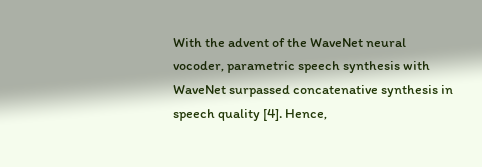With the advent of the WaveNet neural vocoder, parametric speech synthesis with WaveNet surpassed concatenative synthesis in speech quality [4]. Hence,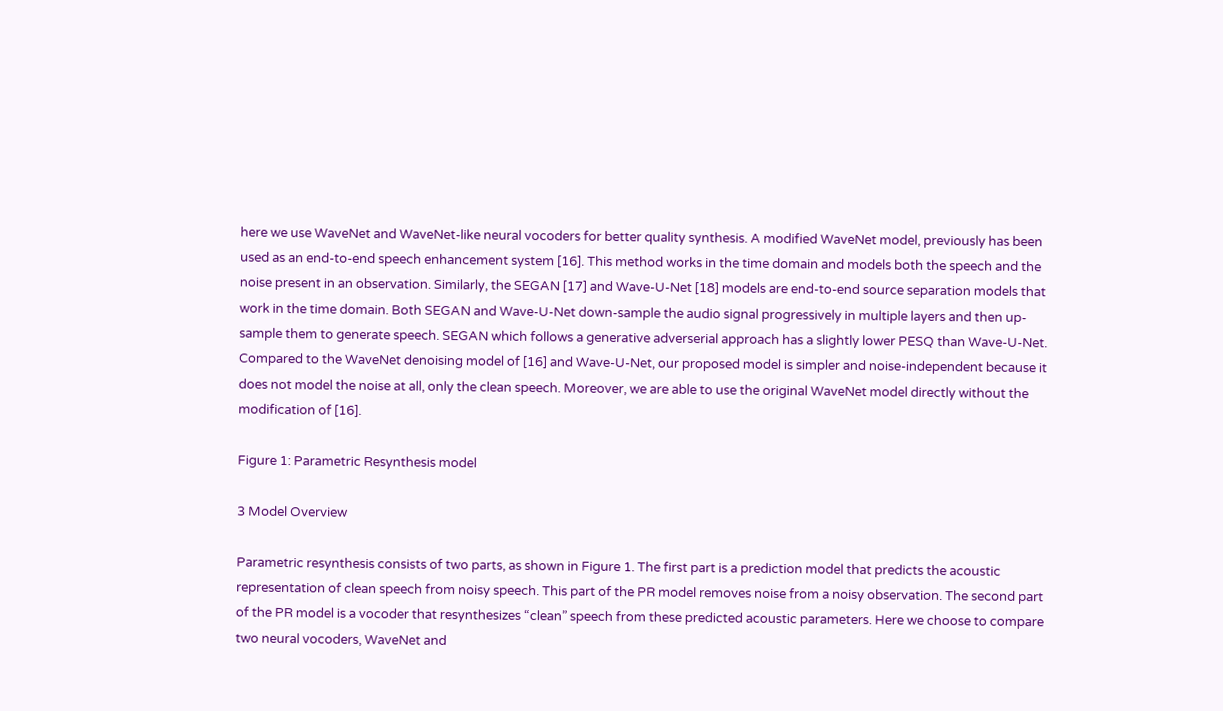here we use WaveNet and WaveNet-like neural vocoders for better quality synthesis. A modified WaveNet model, previously has been used as an end-to-end speech enhancement system [16]. This method works in the time domain and models both the speech and the noise present in an observation. Similarly, the SEGAN [17] and Wave-U-Net [18] models are end-to-end source separation models that work in the time domain. Both SEGAN and Wave-U-Net down-sample the audio signal progressively in multiple layers and then up-sample them to generate speech. SEGAN which follows a generative adverserial approach has a slightly lower PESQ than Wave-U-Net. Compared to the WaveNet denoising model of [16] and Wave-U-Net, our proposed model is simpler and noise-independent because it does not model the noise at all, only the clean speech. Moreover, we are able to use the original WaveNet model directly without the modification of [16].

Figure 1: Parametric Resynthesis model

3 Model Overview

Parametric resynthesis consists of two parts, as shown in Figure 1. The first part is a prediction model that predicts the acoustic representation of clean speech from noisy speech. This part of the PR model removes noise from a noisy observation. The second part of the PR model is a vocoder that resynthesizes “clean” speech from these predicted acoustic parameters. Here we choose to compare two neural vocoders, WaveNet and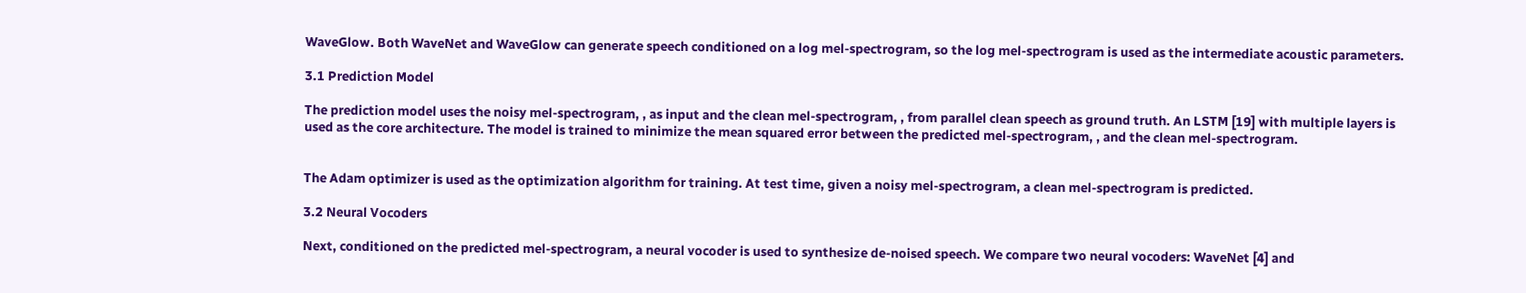WaveGlow. Both WaveNet and WaveGlow can generate speech conditioned on a log mel-spectrogram, so the log mel-spectrogram is used as the intermediate acoustic parameters.

3.1 Prediction Model

The prediction model uses the noisy mel-spectrogram, , as input and the clean mel-spectrogram, , from parallel clean speech as ground truth. An LSTM [19] with multiple layers is used as the core architecture. The model is trained to minimize the mean squared error between the predicted mel-spectrogram, , and the clean mel-spectrogram.


The Adam optimizer is used as the optimization algorithm for training. At test time, given a noisy mel-spectrogram, a clean mel-spectrogram is predicted.

3.2 Neural Vocoders

Next, conditioned on the predicted mel-spectrogram, a neural vocoder is used to synthesize de-noised speech. We compare two neural vocoders: WaveNet [4] and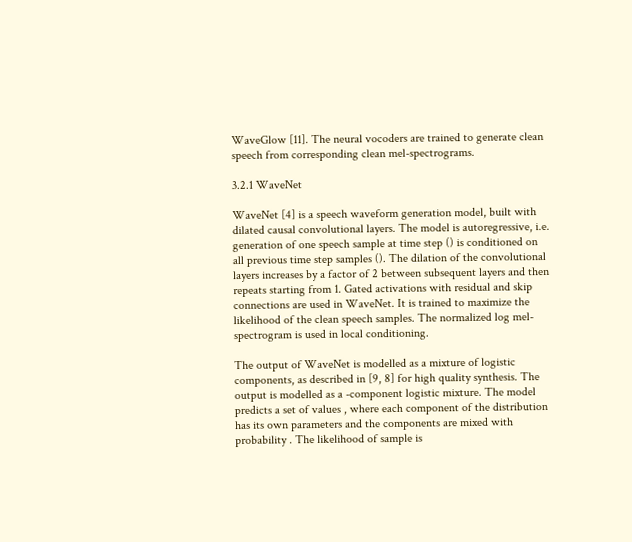WaveGlow [11]. The neural vocoders are trained to generate clean speech from corresponding clean mel-spectrograms.

3.2.1 WaveNet

WaveNet [4] is a speech waveform generation model, built with dilated causal convolutional layers. The model is autoregressive, i.e. generation of one speech sample at time step () is conditioned on all previous time step samples (). The dilation of the convolutional layers increases by a factor of 2 between subsequent layers and then repeats starting from 1. Gated activations with residual and skip connections are used in WaveNet. It is trained to maximize the likelihood of the clean speech samples. The normalized log mel-spectrogram is used in local conditioning.

The output of WaveNet is modelled as a mixture of logistic components, as described in [9, 8] for high quality synthesis. The output is modelled as a -component logistic mixture. The model predicts a set of values , where each component of the distribution has its own parameters and the components are mixed with probability . The likelihood of sample is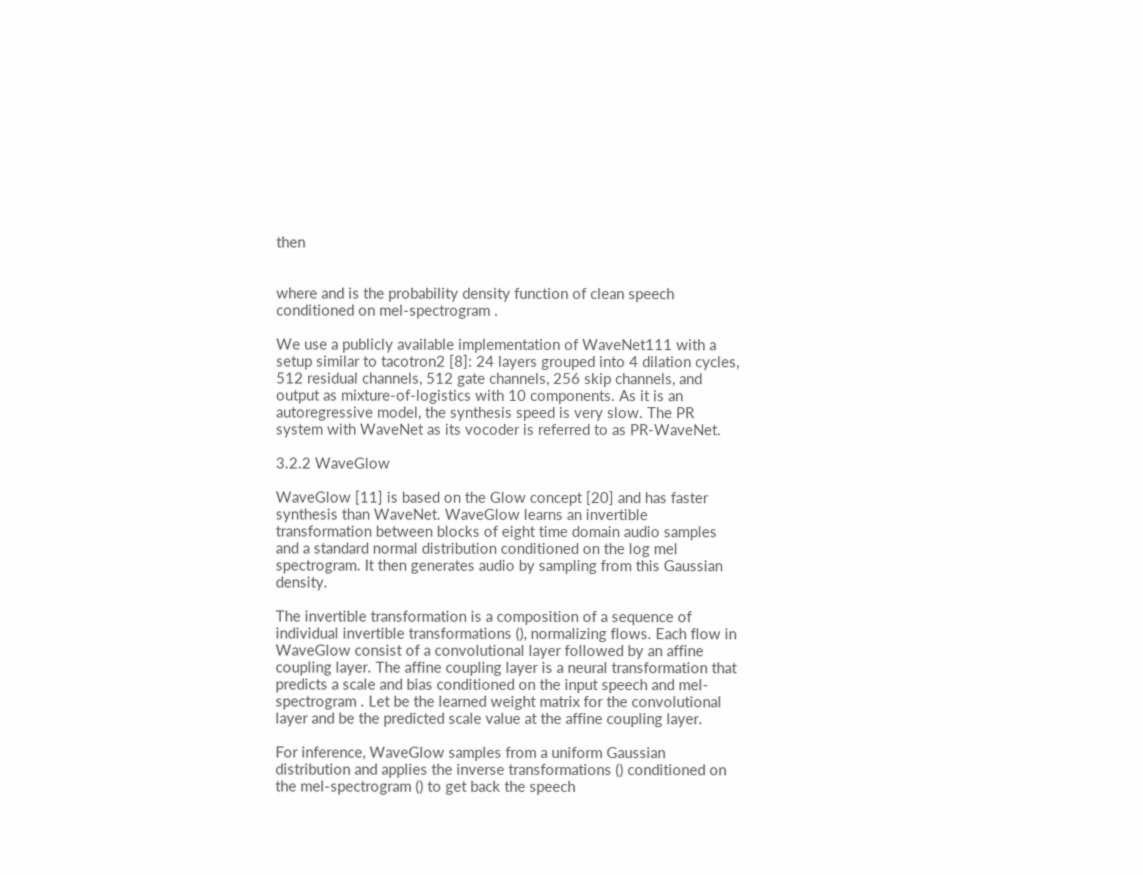then


where and is the probability density function of clean speech conditioned on mel-spectrogram .

We use a publicly available implementation of WaveNet111 with a setup similar to tacotron2 [8]: 24 layers grouped into 4 dilation cycles, 512 residual channels, 512 gate channels, 256 skip channels, and output as mixture-of-logistics with 10 components. As it is an autoregressive model, the synthesis speed is very slow. The PR system with WaveNet as its vocoder is referred to as PR-WaveNet.

3.2.2 WaveGlow

WaveGlow [11] is based on the Glow concept [20] and has faster synthesis than WaveNet. WaveGlow learns an invertible transformation between blocks of eight time domain audio samples and a standard normal distribution conditioned on the log mel spectrogram. It then generates audio by sampling from this Gaussian density.

The invertible transformation is a composition of a sequence of individual invertible transformations (), normalizing flows. Each flow in WaveGlow consist of a convolutional layer followed by an affine coupling layer. The affine coupling layer is a neural transformation that predicts a scale and bias conditioned on the input speech and mel-spectrogram . Let be the learned weight matrix for the convolutional layer and be the predicted scale value at the affine coupling layer.

For inference, WaveGlow samples from a uniform Gaussian distribution and applies the inverse transformations () conditioned on the mel-spectrogram () to get back the speech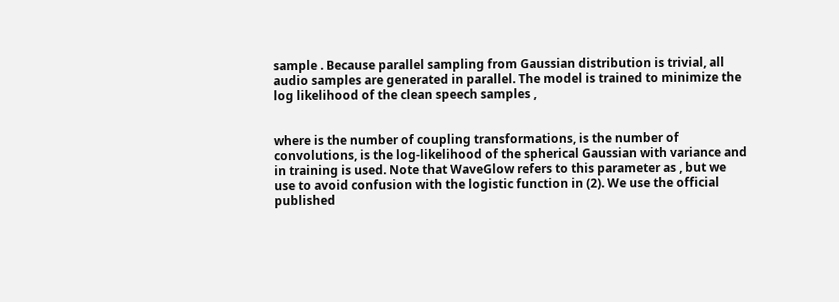sample . Because parallel sampling from Gaussian distribution is trivial, all audio samples are generated in parallel. The model is trained to minimize the log likelihood of the clean speech samples ,


where is the number of coupling transformations, is the number of convolutions, is the log-likelihood of the spherical Gaussian with variance and in training is used. Note that WaveGlow refers to this parameter as , but we use to avoid confusion with the logistic function in (2). We use the official published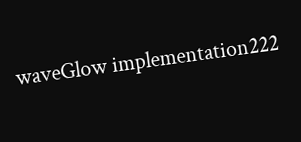waveGlow implementation222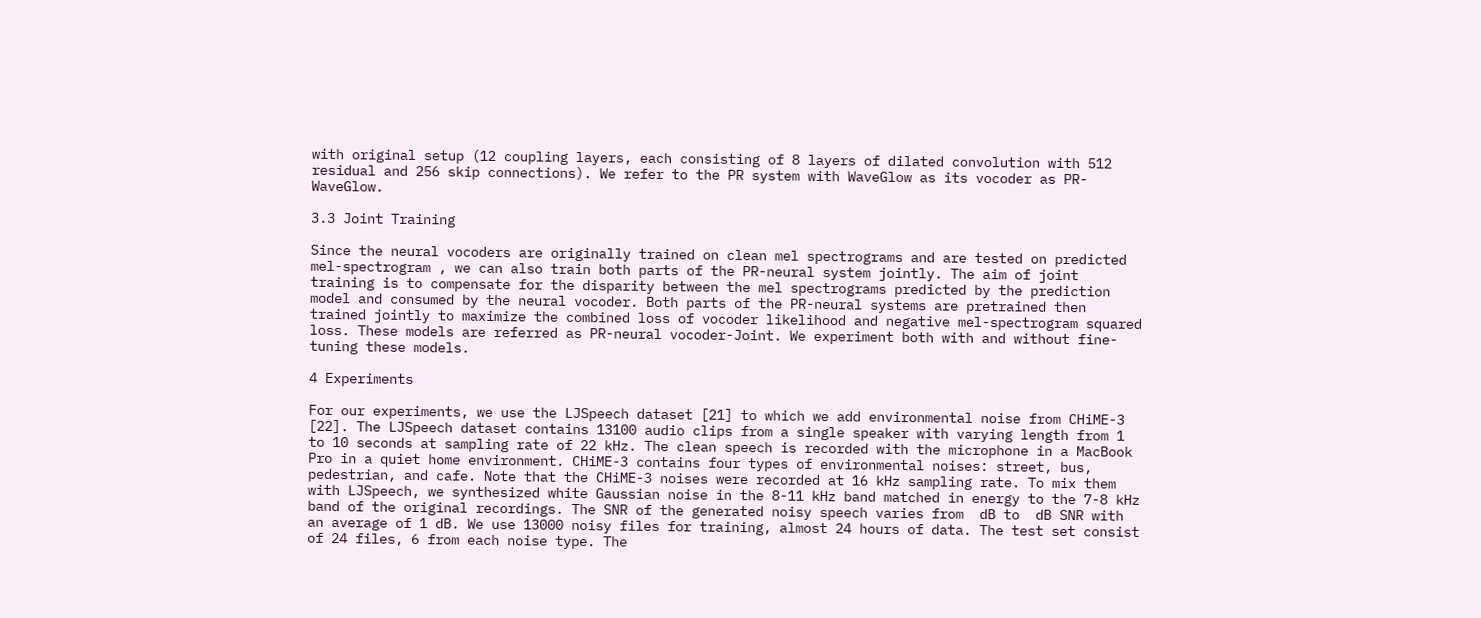with original setup (12 coupling layers, each consisting of 8 layers of dilated convolution with 512 residual and 256 skip connections). We refer to the PR system with WaveGlow as its vocoder as PR-WaveGlow.

3.3 Joint Training

Since the neural vocoders are originally trained on clean mel spectrograms and are tested on predicted mel-spectrogram , we can also train both parts of the PR-neural system jointly. The aim of joint training is to compensate for the disparity between the mel spectrograms predicted by the prediction model and consumed by the neural vocoder. Both parts of the PR-neural systems are pretrained then trained jointly to maximize the combined loss of vocoder likelihood and negative mel-spectrogram squared loss. These models are referred as PR-neural vocoder-Joint. We experiment both with and without fine-tuning these models.

4 Experiments

For our experiments, we use the LJSpeech dataset [21] to which we add environmental noise from CHiME-3 [22]. The LJSpeech dataset contains 13100 audio clips from a single speaker with varying length from 1 to 10 seconds at sampling rate of 22 kHz. The clean speech is recorded with the microphone in a MacBook Pro in a quiet home environment. CHiME-3 contains four types of environmental noises: street, bus, pedestrian, and cafe. Note that the CHiME-3 noises were recorded at 16 kHz sampling rate. To mix them with LJSpeech, we synthesized white Gaussian noise in the 8-11 kHz band matched in energy to the 7-8 kHz band of the original recordings. The SNR of the generated noisy speech varies from  dB to  dB SNR with an average of 1 dB. We use 13000 noisy files for training, almost 24 hours of data. The test set consist of 24 files, 6 from each noise type. The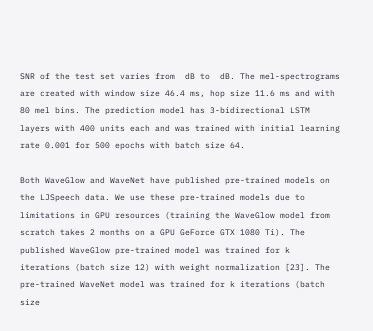SNR of the test set varies from  dB to  dB. The mel-spectrograms are created with window size 46.4 ms, hop size 11.6 ms and with 80 mel bins. The prediction model has 3-bidirectional LSTM layers with 400 units each and was trained with initial learning rate 0.001 for 500 epochs with batch size 64.

Both WaveGlow and WaveNet have published pre-trained models on the LJSpeech data. We use these pre-trained models due to limitations in GPU resources (training the WaveGlow model from scratch takes 2 months on a GPU GeForce GTX 1080 Ti). The published WaveGlow pre-trained model was trained for k iterations (batch size 12) with weight normalization [23]. The pre-trained WaveNet model was trained for k iterations (batch size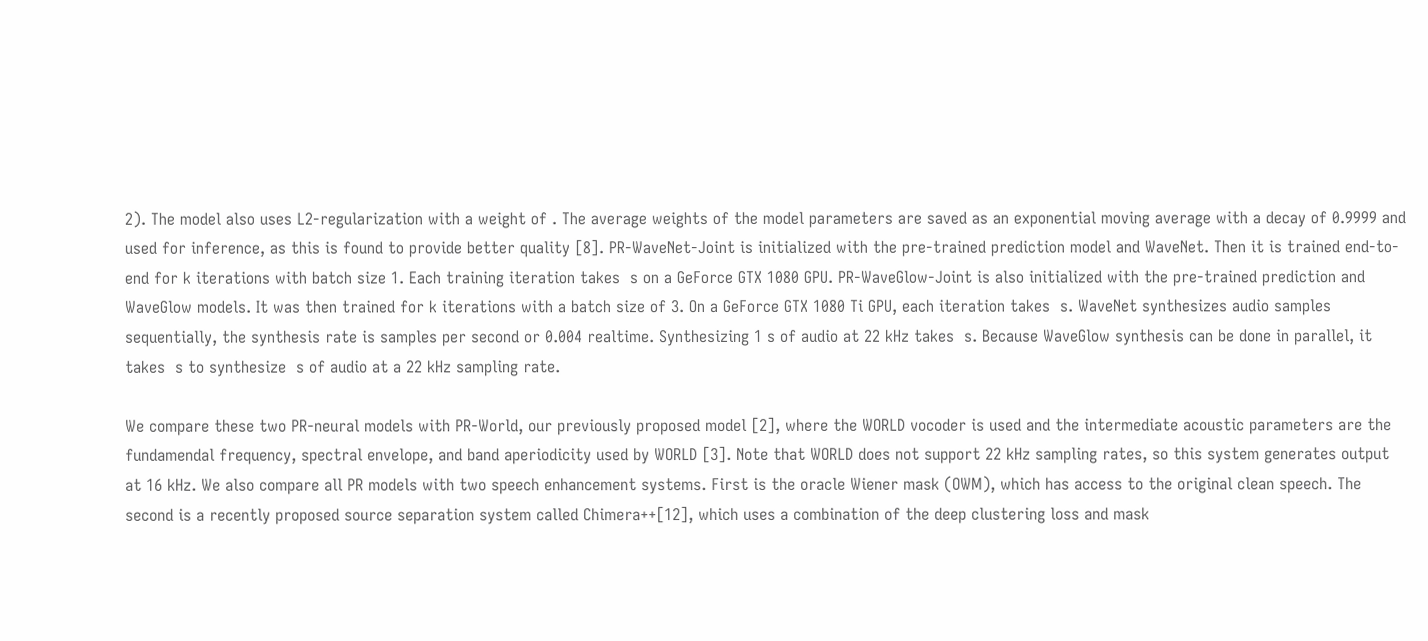2). The model also uses L2-regularization with a weight of . The average weights of the model parameters are saved as an exponential moving average with a decay of 0.9999 and used for inference, as this is found to provide better quality [8]. PR-WaveNet-Joint is initialized with the pre-trained prediction model and WaveNet. Then it is trained end-to-end for k iterations with batch size 1. Each training iteration takes  s on a GeForce GTX 1080 GPU. PR-WaveGlow-Joint is also initialized with the pre-trained prediction and WaveGlow models. It was then trained for k iterations with a batch size of 3. On a GeForce GTX 1080 Ti GPU, each iteration takes  s. WaveNet synthesizes audio samples sequentially, the synthesis rate is samples per second or 0.004 realtime. Synthesizing 1 s of audio at 22 kHz takes  s. Because WaveGlow synthesis can be done in parallel, it takes  s to synthesize  s of audio at a 22 kHz sampling rate.

We compare these two PR-neural models with PR-World, our previously proposed model [2], where the WORLD vocoder is used and the intermediate acoustic parameters are the fundamendal frequency, spectral envelope, and band aperiodicity used by WORLD [3]. Note that WORLD does not support 22 kHz sampling rates, so this system generates output at 16 kHz. We also compare all PR models with two speech enhancement systems. First is the oracle Wiener mask (OWM), which has access to the original clean speech. The second is a recently proposed source separation system called Chimera++[12], which uses a combination of the deep clustering loss and mask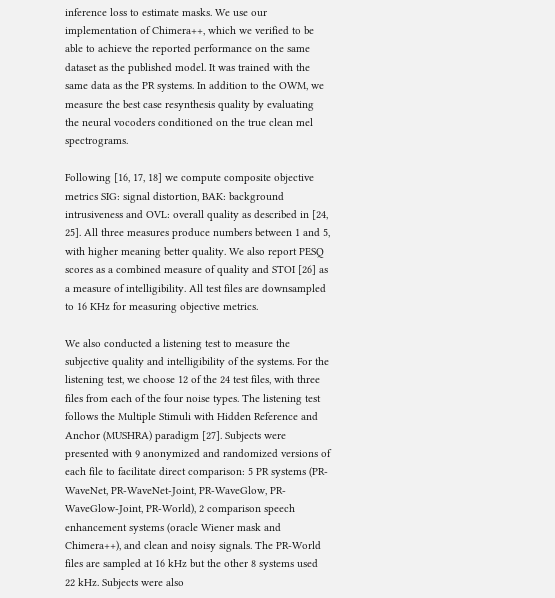inference loss to estimate masks. We use our implementation of Chimera++, which we verified to be able to achieve the reported performance on the same dataset as the published model. It was trained with the same data as the PR systems. In addition to the OWM, we measure the best case resynthesis quality by evaluating the neural vocoders conditioned on the true clean mel spectrograms.

Following [16, 17, 18] we compute composite objective metrics SIG: signal distortion, BAK: background intrusiveness and OVL: overall quality as described in [24, 25]. All three measures produce numbers between 1 and 5, with higher meaning better quality. We also report PESQ scores as a combined measure of quality and STOI [26] as a measure of intelligibility. All test files are downsampled to 16 KHz for measuring objective metrics.

We also conducted a listening test to measure the subjective quality and intelligibility of the systems. For the listening test, we choose 12 of the 24 test files, with three files from each of the four noise types. The listening test follows the Multiple Stimuli with Hidden Reference and Anchor (MUSHRA) paradigm [27]. Subjects were presented with 9 anonymized and randomized versions of each file to facilitate direct comparison: 5 PR systems (PR-WaveNet, PR-WaveNet-Joint, PR-WaveGlow, PR-WaveGlow-Joint, PR-World), 2 comparison speech enhancement systems (oracle Wiener mask and Chimera++), and clean and noisy signals. The PR-World files are sampled at 16 kHz but the other 8 systems used 22 kHz. Subjects were also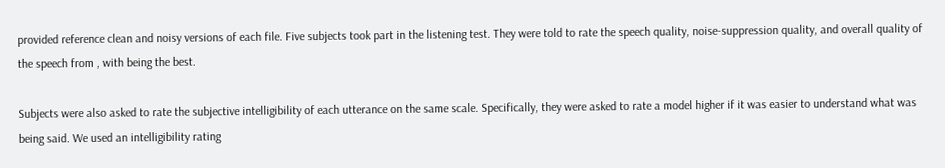provided reference clean and noisy versions of each file. Five subjects took part in the listening test. They were told to rate the speech quality, noise-suppression quality, and overall quality of the speech from , with being the best.

Subjects were also asked to rate the subjective intelligibility of each utterance on the same scale. Specifically, they were asked to rate a model higher if it was easier to understand what was being said. We used an intelligibility rating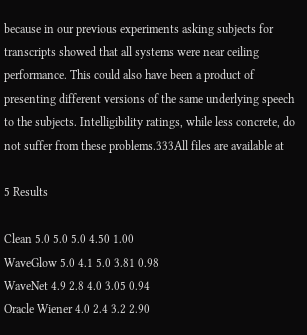because in our previous experiments asking subjects for transcripts showed that all systems were near ceiling performance. This could also have been a product of presenting different versions of the same underlying speech to the subjects. Intelligibility ratings, while less concrete, do not suffer from these problems.333All files are available at

5 Results

Clean 5.0 5.0 5.0 4.50 1.00
WaveGlow 5.0 4.1 5.0 3.81 0.98
WaveNet 4.9 2.8 4.0 3.05 0.94
Oracle Wiener 4.0 2.4 3.2 2.90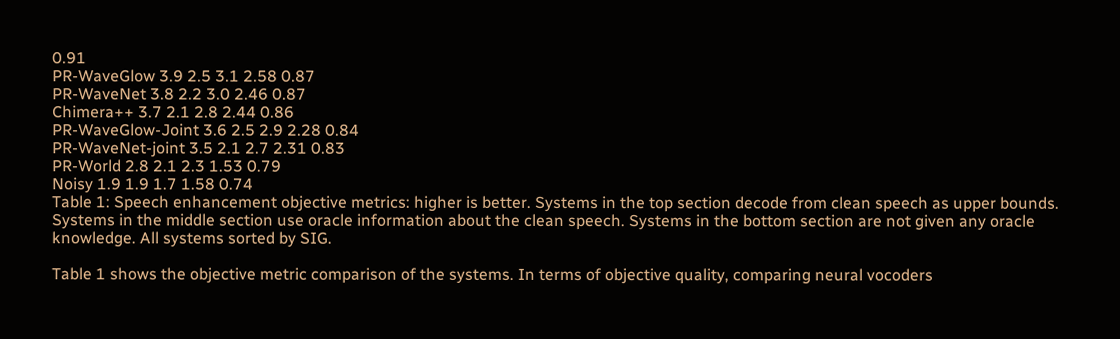0.91
PR-WaveGlow 3.9 2.5 3.1 2.58 0.87
PR-WaveNet 3.8 2.2 3.0 2.46 0.87
Chimera++ 3.7 2.1 2.8 2.44 0.86
PR-WaveGlow-Joint 3.6 2.5 2.9 2.28 0.84
PR-WaveNet-joint 3.5 2.1 2.7 2.31 0.83
PR-World 2.8 2.1 2.3 1.53 0.79
Noisy 1.9 1.9 1.7 1.58 0.74
Table 1: Speech enhancement objective metrics: higher is better. Systems in the top section decode from clean speech as upper bounds. Systems in the middle section use oracle information about the clean speech. Systems in the bottom section are not given any oracle knowledge. All systems sorted by SIG.

Table 1 shows the objective metric comparison of the systems. In terms of objective quality, comparing neural vocoders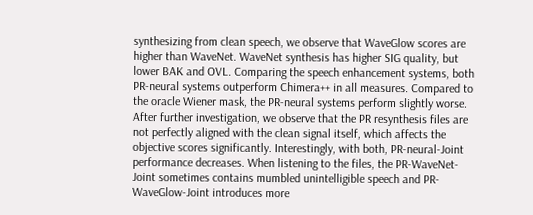synthesizing from clean speech, we observe that WaveGlow scores are higher than WaveNet. WaveNet synthesis has higher SIG quality, but lower BAK and OVL. Comparing the speech enhancement systems, both PR-neural systems outperform Chimera++ in all measures. Compared to the oracle Wiener mask, the PR-neural systems perform slightly worse. After further investigation, we observe that the PR resynthesis files are not perfectly aligned with the clean signal itself, which affects the objective scores significantly. Interestingly, with both, PR-neural-Joint performance decreases. When listening to the files, the PR-WaveNet-Joint sometimes contains mumbled unintelligible speech and PR-WaveGlow-Joint introduces more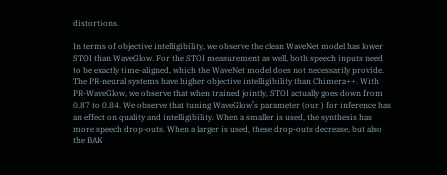distortions.

In terms of objective intelligibility, we observe the clean WaveNet model has lower STOI than WaveGlow. For the STOI measurement as well, both speech inputs need to be exactly time-aligned, which the WaveNet model does not necessarily provide. The PR-neural systems have higher objective intelligibility than Chimera++. With PR-WaveGlow, we observe that when trained jointly, STOI actually goes down from 0.87 to 0.84. We observe that tuning WaveGlow’s parameter (our ) for inference has an effect on quality and intelligibility. When a smaller is used, the synthesis has more speech drop-outs. When a larger is used, these drop-outs decrease, but also the BAK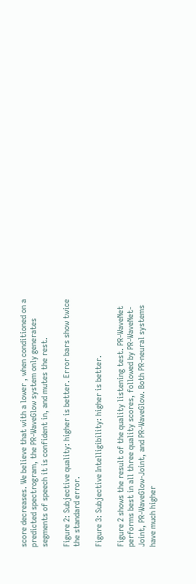score decreases. We believe that with a lower , when conditioned on a predicted spectrogram, the PR-WaveGlow system only generates segments of speech it is confident in, and mutes the rest.

Figure 2: Subjective quality: higher is better. Error bars show twice the standard error.

Figure 3: Subjective Intelligibility: higher is better.

Figure 2 shows the result of the quality listening test. PR-WaveNet performs best in all three quality scores, followed by PR-WaveNet-Joint, PR-WaveGlow-Joint, and PR-WaveGlow. Both PR-neural systems have much higher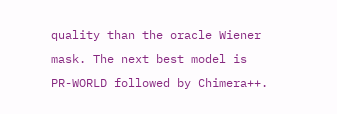quality than the oracle Wiener mask. The next best model is PR-WORLD followed by Chimera++.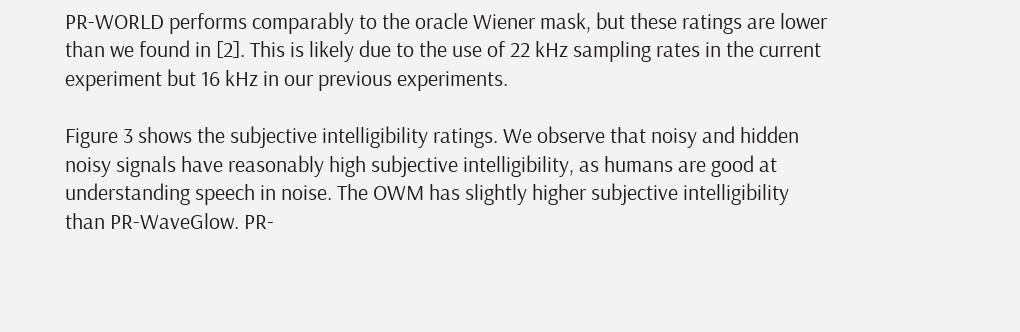PR-WORLD performs comparably to the oracle Wiener mask, but these ratings are lower than we found in [2]. This is likely due to the use of 22 kHz sampling rates in the current experiment but 16 kHz in our previous experiments.

Figure 3 shows the subjective intelligibility ratings. We observe that noisy and hidden noisy signals have reasonably high subjective intelligibility, as humans are good at understanding speech in noise. The OWM has slightly higher subjective intelligibility than PR-WaveGlow. PR-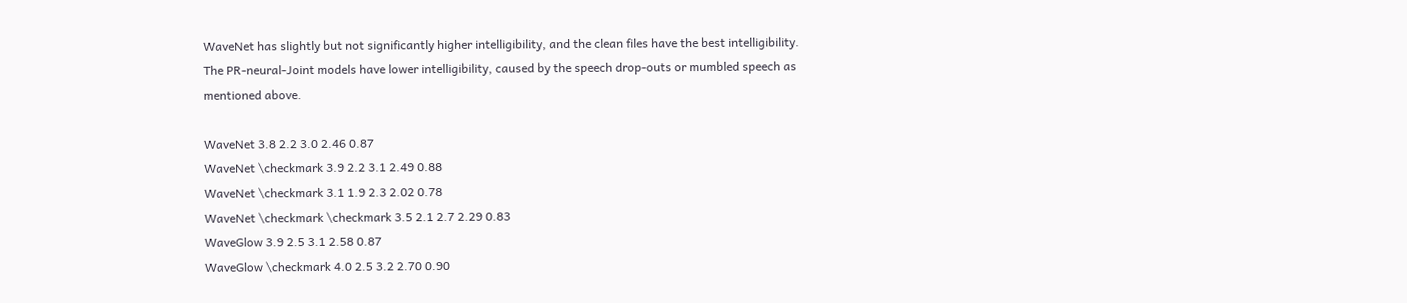WaveNet has slightly but not significantly higher intelligibility, and the clean files have the best intelligibility. The PR-neural-Joint models have lower intelligibility, caused by the speech drop-outs or mumbled speech as mentioned above.

WaveNet 3.8 2.2 3.0 2.46 0.87
WaveNet \checkmark 3.9 2.2 3.1 2.49 0.88
WaveNet \checkmark 3.1 1.9 2.3 2.02 0.78
WaveNet \checkmark \checkmark 3.5 2.1 2.7 2.29 0.83
WaveGlow 3.9 2.5 3.1 2.58 0.87
WaveGlow \checkmark 4.0 2.5 3.2 2.70 0.90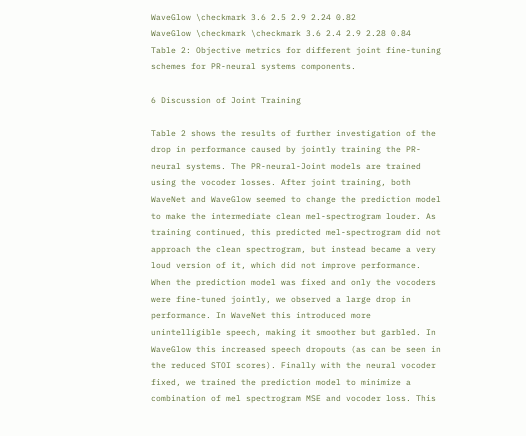WaveGlow \checkmark 3.6 2.5 2.9 2.24 0.82
WaveGlow \checkmark \checkmark 3.6 2.4 2.9 2.28 0.84
Table 2: Objective metrics for different joint fine-tuning schemes for PR-neural systems components.

6 Discussion of Joint Training

Table 2 shows the results of further investigation of the drop in performance caused by jointly training the PR-neural systems. The PR-neural-Joint models are trained using the vocoder losses. After joint training, both WaveNet and WaveGlow seemed to change the prediction model to make the intermediate clean mel-spectrogram louder. As training continued, this predicted mel-spectrogram did not approach the clean spectrogram, but instead became a very loud version of it, which did not improve performance. When the prediction model was fixed and only the vocoders were fine-tuned jointly, we observed a large drop in performance. In WaveNet this introduced more unintelligible speech, making it smoother but garbled. In WaveGlow this increased speech dropouts (as can be seen in the reduced STOI scores). Finally with the neural vocoder fixed, we trained the prediction model to minimize a combination of mel spectrogram MSE and vocoder loss. This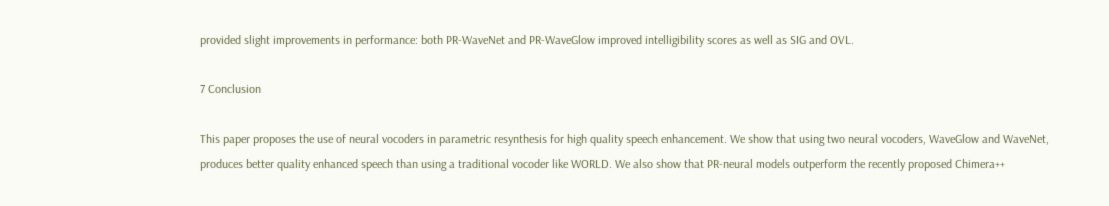provided slight improvements in performance: both PR-WaveNet and PR-WaveGlow improved intelligibility scores as well as SIG and OVL.

7 Conclusion

This paper proposes the use of neural vocoders in parametric resynthesis for high quality speech enhancement. We show that using two neural vocoders, WaveGlow and WaveNet, produces better quality enhanced speech than using a traditional vocoder like WORLD. We also show that PR-neural models outperform the recently proposed Chimera++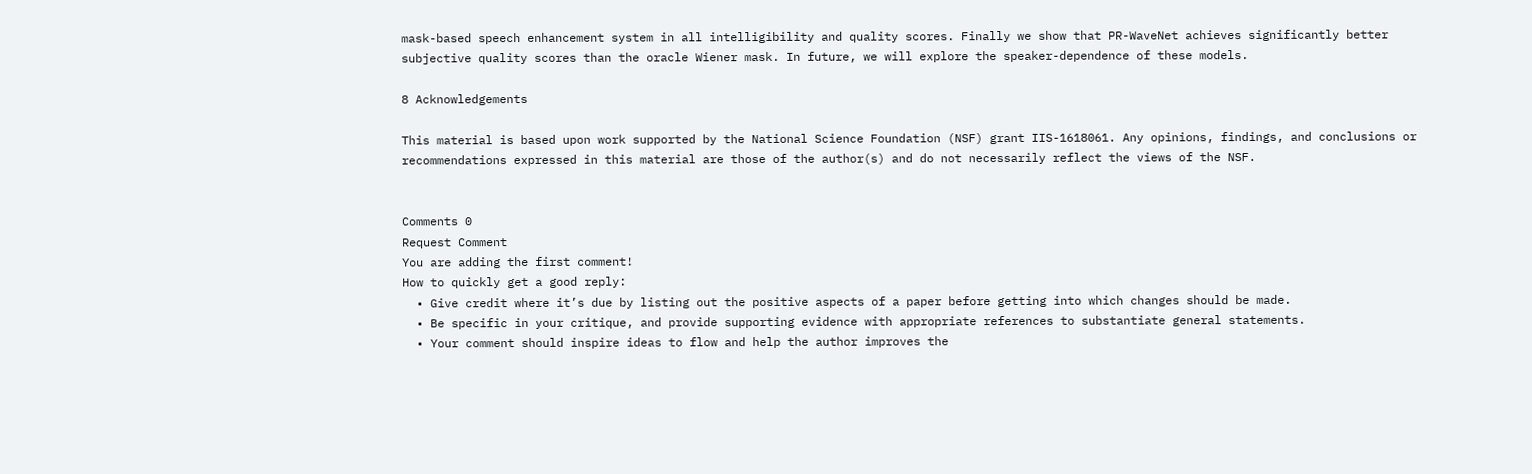mask-based speech enhancement system in all intelligibility and quality scores. Finally we show that PR-WaveNet achieves significantly better subjective quality scores than the oracle Wiener mask. In future, we will explore the speaker-dependence of these models.

8 Acknowledgements

This material is based upon work supported by the National Science Foundation (NSF) grant IIS-1618061. Any opinions, findings, and conclusions or recommendations expressed in this material are those of the author(s) and do not necessarily reflect the views of the NSF.


Comments 0
Request Comment
You are adding the first comment!
How to quickly get a good reply:
  • Give credit where it’s due by listing out the positive aspects of a paper before getting into which changes should be made.
  • Be specific in your critique, and provide supporting evidence with appropriate references to substantiate general statements.
  • Your comment should inspire ideas to flow and help the author improves the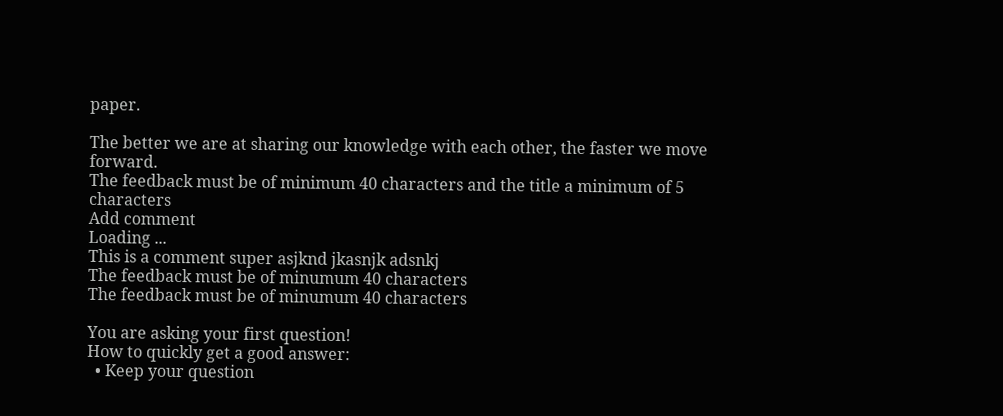paper.

The better we are at sharing our knowledge with each other, the faster we move forward.
The feedback must be of minimum 40 characters and the title a minimum of 5 characters
Add comment
Loading ...
This is a comment super asjknd jkasnjk adsnkj
The feedback must be of minumum 40 characters
The feedback must be of minumum 40 characters

You are asking your first question!
How to quickly get a good answer:
  • Keep your question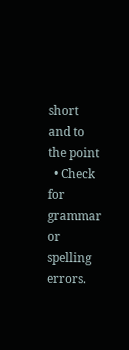short and to the point
  • Check for grammar or spelling errors.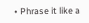• Phrase it like a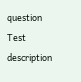question
Test description